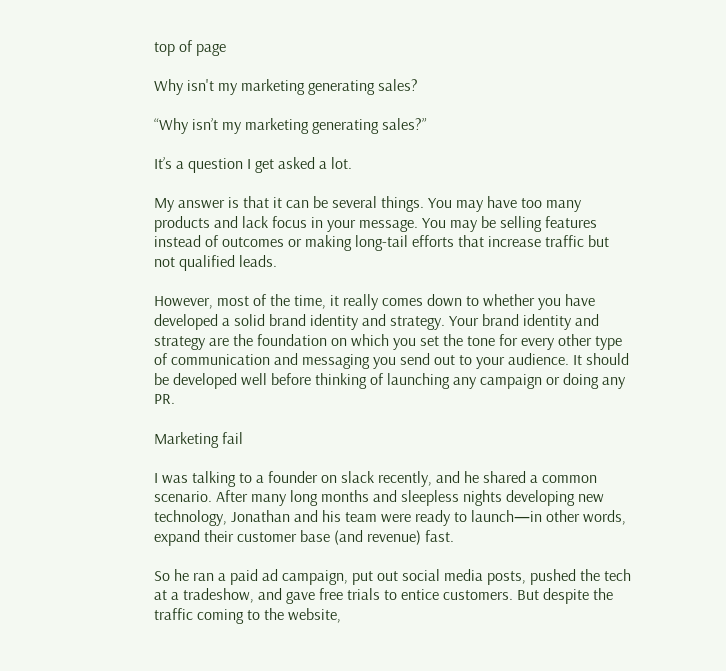top of page

Why isn't my marketing generating sales?

“Why isn’t my marketing generating sales?”

It’s a question I get asked a lot.

My answer is that it can be several things. You may have too many products and lack focus in your message. You may be selling features instead of outcomes or making long-tail efforts that increase traffic but not qualified leads.

However, most of the time, it really comes down to whether you have developed a solid brand identity and strategy. Your brand identity and strategy are the foundation on which you set the tone for every other type of communication and messaging you send out to your audience. It should be developed well before thinking of launching any campaign or doing any PR.

Marketing fail

I was talking to a founder on slack recently, and he shared a common scenario. After many long months and sleepless nights developing new technology, Jonathan and his team were ready to launch—in other words, expand their customer base (and revenue) fast.

So he ran a paid ad campaign, put out social media posts, pushed the tech at a tradeshow, and gave free trials to entice customers. But despite the traffic coming to the website,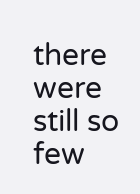there were still so few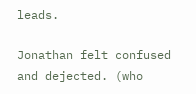leads.

Jonathan felt confused and dejected. (who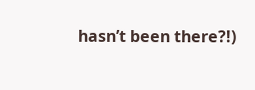hasn’t been there?!)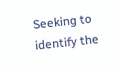Seeking to identify the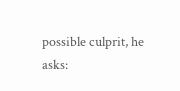possible culprit, he asks: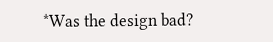*Was the design bad?